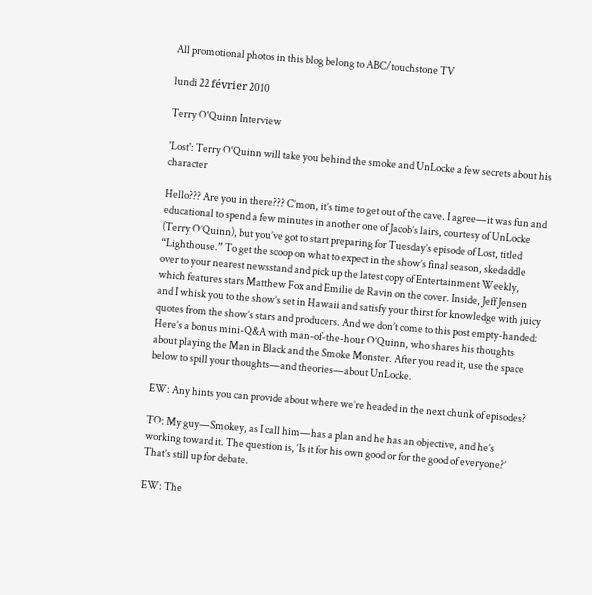All promotional photos in this blog belong to ABC/touchstone TV

lundi 22 février 2010

Terry O'Quinn Interview

'Lost': Terry O'Quinn will take you behind the smoke and UnLocke a few secrets about his character

Hello??? Are you in there??? C’mon, it’s time to get out of the cave. I agree—it was fun and educational to spend a few minutes in another one of Jacob’s lairs, courtesy of UnLocke (Terry O’Quinn), but you’ve got to start preparing for Tuesday’s episode of Lost, titled “Lighthouse.” To get the scoop on what to expect in the show’s final season, skedaddle over to your nearest newsstand and pick up the latest copy of Entertainment Weekly, which features stars Matthew Fox and Emilie de Ravin on the cover. Inside, Jeff Jensen and I whisk you to the show’s set in Hawaii and satisfy your thirst for knowledge with juicy quotes from the show’s stars and producers. And we don’t come to this post empty-handed: Here’s a bonus mini-Q&A with man-of-the-hour O’Quinn, who shares his thoughts about playing the Man in Black and the Smoke Monster. After you read it, use the space below to spill your thoughts—and theories—about UnLocke.

EW: Any hints you can provide about where we’re headed in the next chunk of episodes?

TO: My guy—Smokey, as I call him—has a plan and he has an objective, and he’s working toward it. The question is, ‘Is it for his own good or for the good of everyone?’ That’s still up for debate.

EW: The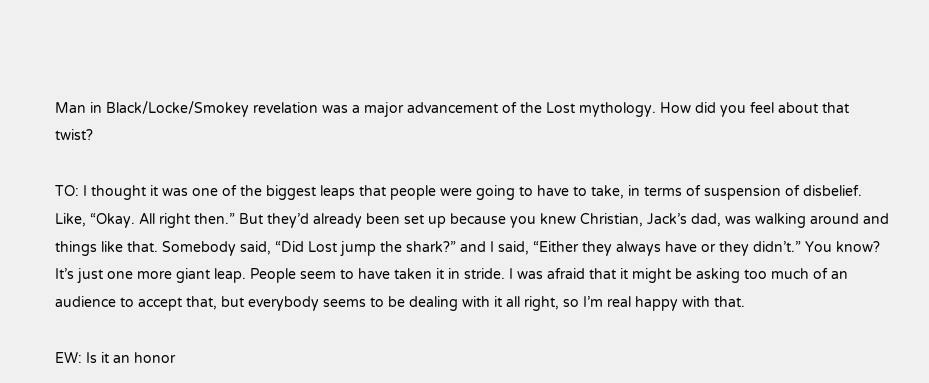Man in Black/Locke/Smokey revelation was a major advancement of the Lost mythology. How did you feel about that twist?

TO: I thought it was one of the biggest leaps that people were going to have to take, in terms of suspension of disbelief. Like, “Okay. All right then.” But they’d already been set up because you knew Christian, Jack’s dad, was walking around and things like that. Somebody said, “Did Lost jump the shark?” and I said, “Either they always have or they didn’t.” You know? It’s just one more giant leap. People seem to have taken it in stride. I was afraid that it might be asking too much of an audience to accept that, but everybody seems to be dealing with it all right, so I’m real happy with that.

EW: Is it an honor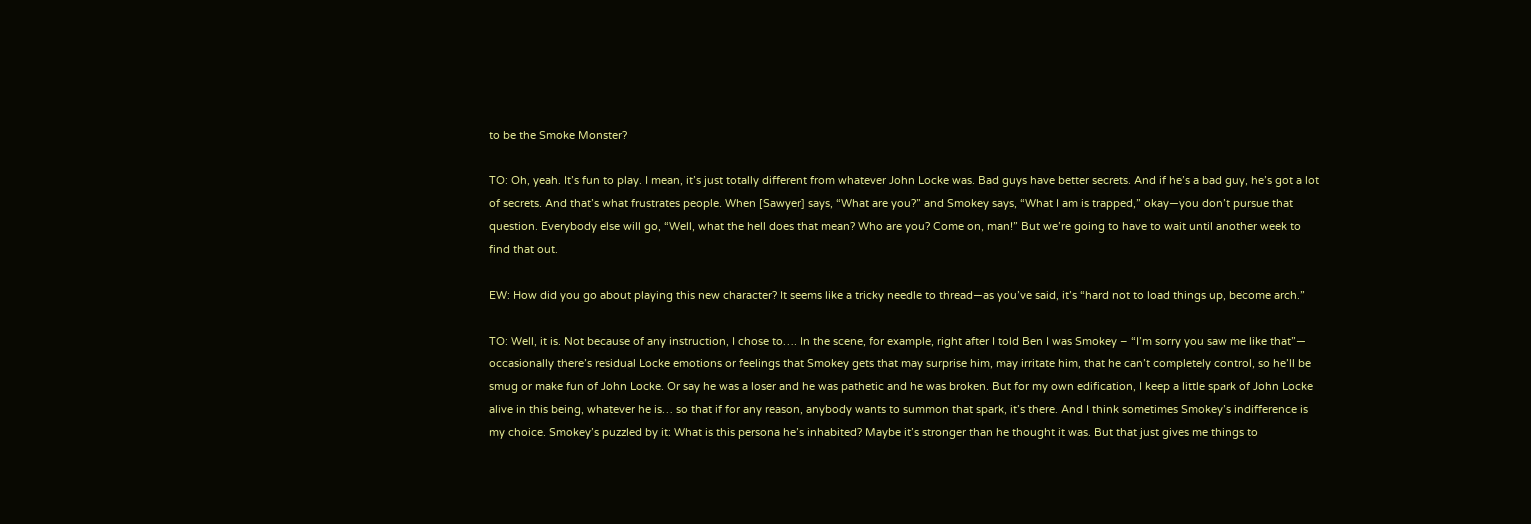to be the Smoke Monster?

TO: Oh, yeah. It’s fun to play. I mean, it’s just totally different from whatever John Locke was. Bad guys have better secrets. And if he’s a bad guy, he’s got a lot of secrets. And that’s what frustrates people. When [Sawyer] says, “What are you?” and Smokey says, “What I am is trapped,” okay—you don’t pursue that question. Everybody else will go, “Well, what the hell does that mean? Who are you? Come on, man!” But we’re going to have to wait until another week to find that out.

EW: How did you go about playing this new character? It seems like a tricky needle to thread—as you’ve said, it’s “hard not to load things up, become arch.”

TO: Well, it is. Not because of any instruction, I chose to…. In the scene, for example, right after I told Ben I was Smokey – “I’m sorry you saw me like that”— occasionally there’s residual Locke emotions or feelings that Smokey gets that may surprise him, may irritate him, that he can’t completely control, so he’ll be smug or make fun of John Locke. Or say he was a loser and he was pathetic and he was broken. But for my own edification, I keep a little spark of John Locke alive in this being, whatever he is… so that if for any reason, anybody wants to summon that spark, it’s there. And I think sometimes Smokey’s indifference is my choice. Smokey’s puzzled by it: What is this persona he’s inhabited? Maybe it’s stronger than he thought it was. But that just gives me things to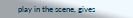play in the scene, gives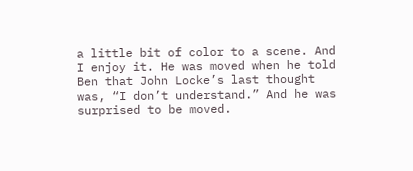a little bit of color to a scene. And I enjoy it. He was moved when he told Ben that John Locke’s last thought was, “I don’t understand.” And he was surprised to be moved.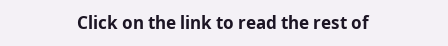Click on the link to read the rest of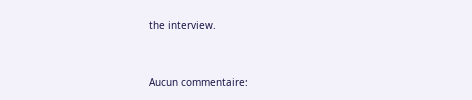the interview.


Aucun commentaire: